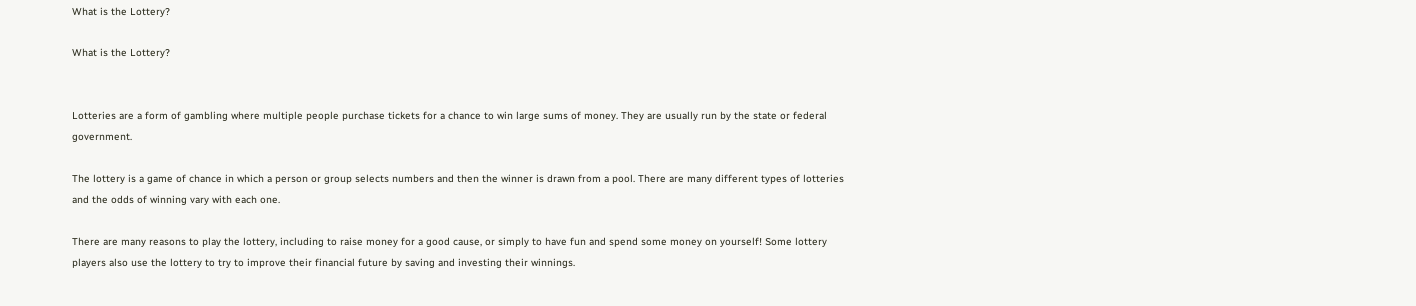What is the Lottery?

What is the Lottery?


Lotteries are a form of gambling where multiple people purchase tickets for a chance to win large sums of money. They are usually run by the state or federal government.

The lottery is a game of chance in which a person or group selects numbers and then the winner is drawn from a pool. There are many different types of lotteries and the odds of winning vary with each one.

There are many reasons to play the lottery, including to raise money for a good cause, or simply to have fun and spend some money on yourself! Some lottery players also use the lottery to try to improve their financial future by saving and investing their winnings.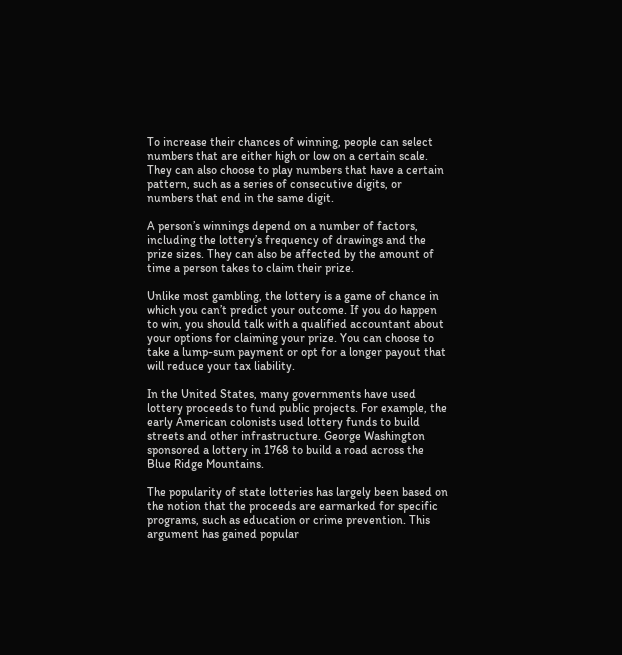To increase their chances of winning, people can select numbers that are either high or low on a certain scale. They can also choose to play numbers that have a certain pattern, such as a series of consecutive digits, or numbers that end in the same digit.

A person’s winnings depend on a number of factors, including the lottery’s frequency of drawings and the prize sizes. They can also be affected by the amount of time a person takes to claim their prize.

Unlike most gambling, the lottery is a game of chance in which you can’t predict your outcome. If you do happen to win, you should talk with a qualified accountant about your options for claiming your prize. You can choose to take a lump-sum payment or opt for a longer payout that will reduce your tax liability.

In the United States, many governments have used lottery proceeds to fund public projects. For example, the early American colonists used lottery funds to build streets and other infrastructure. George Washington sponsored a lottery in 1768 to build a road across the Blue Ridge Mountains.

The popularity of state lotteries has largely been based on the notion that the proceeds are earmarked for specific programs, such as education or crime prevention. This argument has gained popular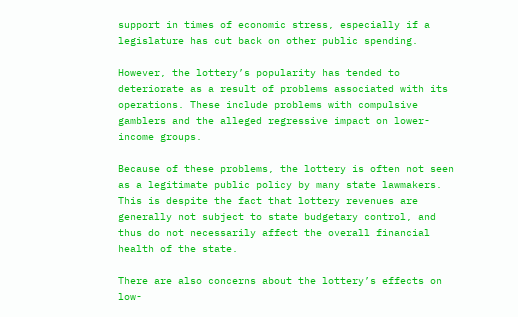support in times of economic stress, especially if a legislature has cut back on other public spending.

However, the lottery’s popularity has tended to deteriorate as a result of problems associated with its operations. These include problems with compulsive gamblers and the alleged regressive impact on lower-income groups.

Because of these problems, the lottery is often not seen as a legitimate public policy by many state lawmakers. This is despite the fact that lottery revenues are generally not subject to state budgetary control, and thus do not necessarily affect the overall financial health of the state.

There are also concerns about the lottery’s effects on low-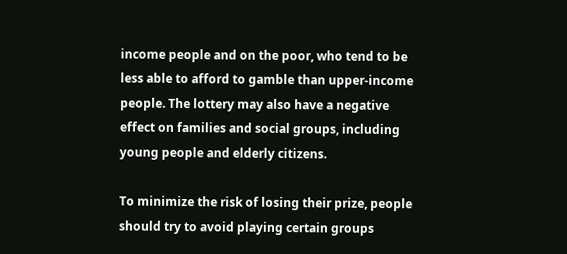income people and on the poor, who tend to be less able to afford to gamble than upper-income people. The lottery may also have a negative effect on families and social groups, including young people and elderly citizens.

To minimize the risk of losing their prize, people should try to avoid playing certain groups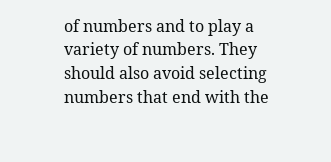of numbers and to play a variety of numbers. They should also avoid selecting numbers that end with the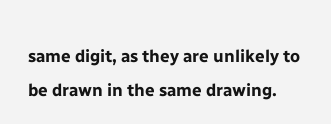same digit, as they are unlikely to be drawn in the same drawing.